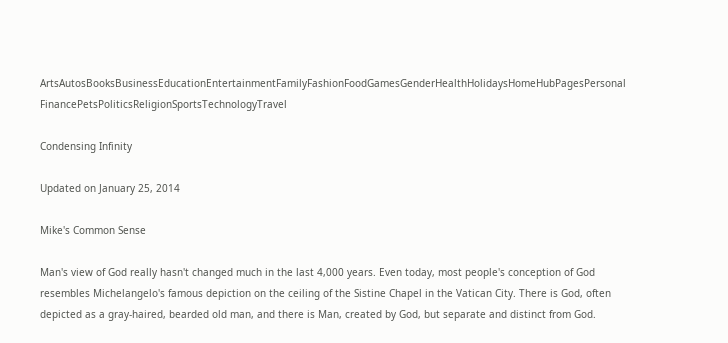ArtsAutosBooksBusinessEducationEntertainmentFamilyFashionFoodGamesGenderHealthHolidaysHomeHubPagesPersonal FinancePetsPoliticsReligionSportsTechnologyTravel

Condensing Infinity

Updated on January 25, 2014

Mike's Common Sense

Man's view of God really hasn't changed much in the last 4,000 years. Even today, most people's conception of God resembles Michelangelo's famous depiction on the ceiling of the Sistine Chapel in the Vatican City. There is God, often depicted as a gray-haired, bearded old man, and there is Man, created by God, but separate and distinct from God.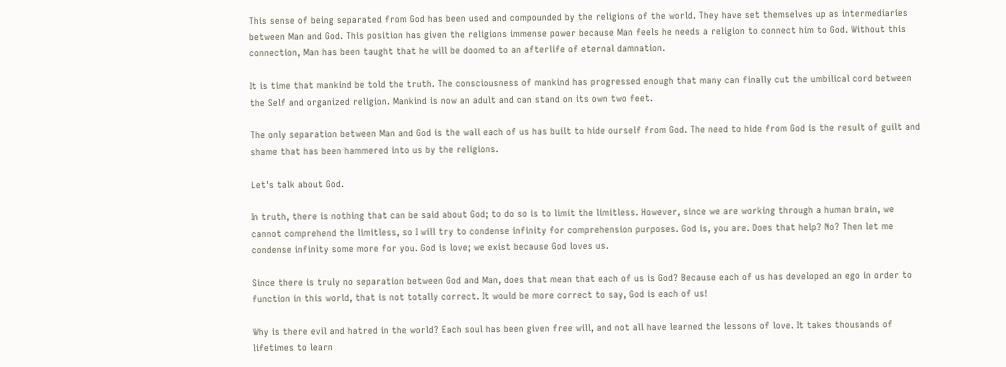This sense of being separated from God has been used and compounded by the religions of the world. They have set themselves up as intermediaries between Man and God. This position has given the religions immense power because Man feels he needs a religion to connect him to God. Without this connection, Man has been taught that he will be doomed to an afterlife of eternal damnation.

It is time that mankind be told the truth. The consciousness of mankind has progressed enough that many can finally cut the umbilical cord between the Self and organized religion. Mankind is now an adult and can stand on its own two feet.

The only separation between Man and God is the wall each of us has built to hide ourself from God. The need to hide from God is the result of guilt and shame that has been hammered into us by the religions.

Let's talk about God.

In truth, there is nothing that can be said about God; to do so is to limit the limitless. However, since we are working through a human brain, we cannot comprehend the limitless, so I will try to condense infinity for comprehension purposes. God is, you are. Does that help? No? Then let me condense infinity some more for you. God is love; we exist because God loves us.

Since there is truly no separation between God and Man, does that mean that each of us is God? Because each of us has developed an ego in order to function in this world, that is not totally correct. It would be more correct to say, God is each of us!

Why is there evil and hatred in the world? Each soul has been given free will, and not all have learned the lessons of love. It takes thousands of lifetimes to learn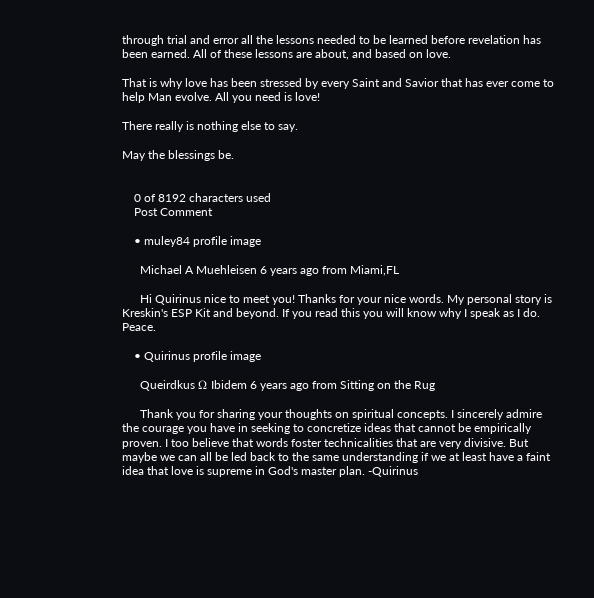through trial and error all the lessons needed to be learned before revelation has been earned. All of these lessons are about, and based on love.

That is why love has been stressed by every Saint and Savior that has ever come to help Man evolve. All you need is love!

There really is nothing else to say.

May the blessings be.


    0 of 8192 characters used
    Post Comment

    • muley84 profile image

      Michael A Muehleisen 6 years ago from Miami,FL

      Hi Quirinus nice to meet you! Thanks for your nice words. My personal story is Kreskin's ESP Kit and beyond. If you read this you will know why I speak as I do. Peace.

    • Quirinus profile image

      Queirdkus Ω Ibidem 6 years ago from Sitting on the Rug

      Thank you for sharing your thoughts on spiritual concepts. I sincerely admire the courage you have in seeking to concretize ideas that cannot be empirically proven. I too believe that words foster technicalities that are very divisive. But maybe we can all be led back to the same understanding if we at least have a faint idea that love is supreme in God's master plan. -Quirinus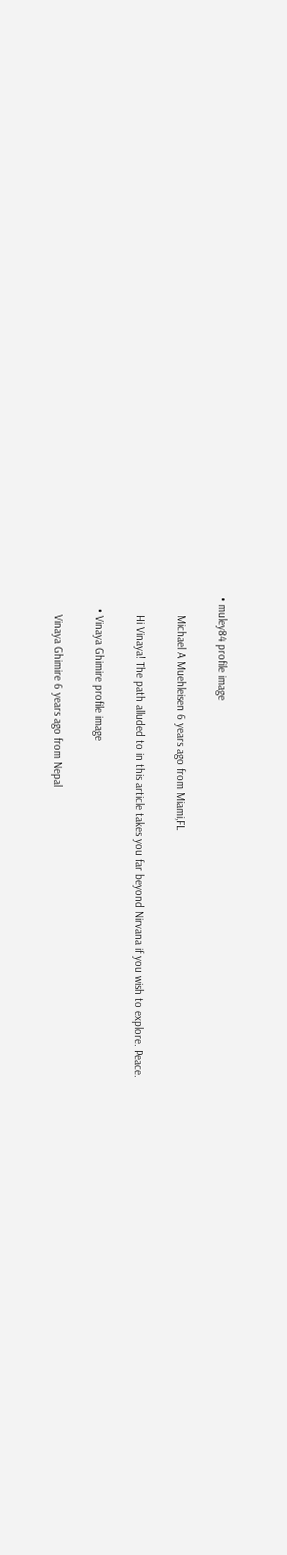• muley84 profile image

      Michael A Muehleisen 6 years ago from Miami,FL

      Hi Vinaya! The path alluded to in this article takes you far beyond Nirvana if you wish to explore. Peace.

    • Vinaya Ghimire profile image

      Vinaya Ghimire 6 years ago from Nepal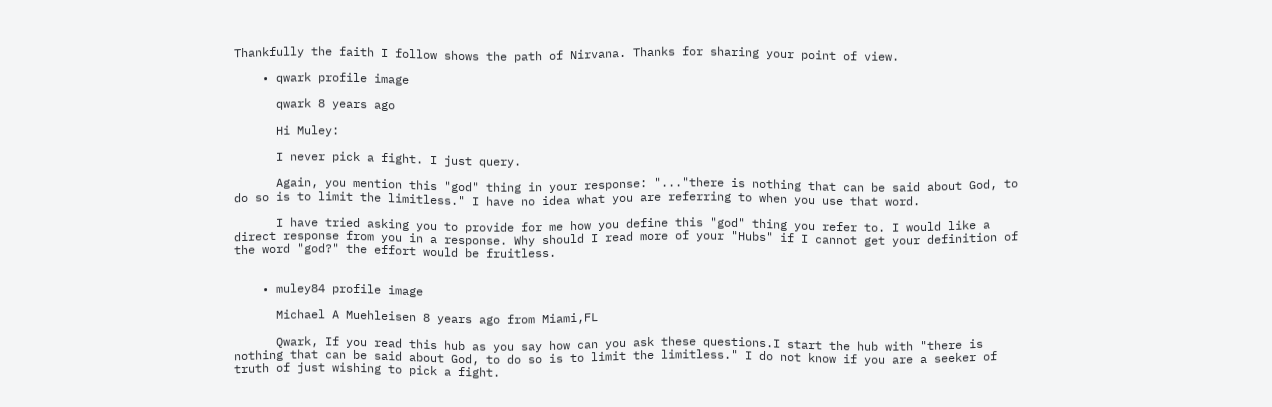Thankfully the faith I follow shows the path of Nirvana. Thanks for sharing your point of view.

    • qwark profile image

      qwark 8 years ago

      Hi Muley:

      I never pick a fight. I just query.

      Again, you mention this "god" thing in your response: "..."there is nothing that can be said about God, to do so is to limit the limitless." I have no idea what you are referring to when you use that word.

      I have tried asking you to provide for me how you define this "god" thing you refer to. I would like a direct response from you in a response. Why should I read more of your "Hubs" if I cannot get your definition of the word "god?" the effort would be fruitless.


    • muley84 profile image

      Michael A Muehleisen 8 years ago from Miami,FL

      Qwark, If you read this hub as you say how can you ask these questions.I start the hub with "there is nothing that can be said about God, to do so is to limit the limitless." I do not know if you are a seeker of truth of just wishing to pick a fight.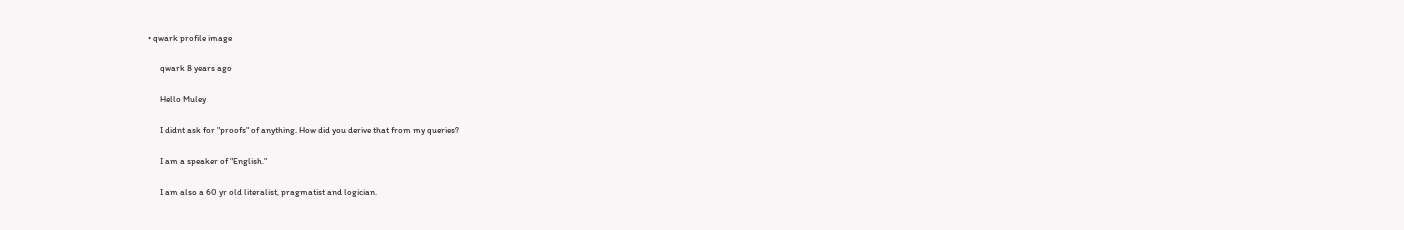• qwark profile image

      qwark 8 years ago

      Hello Muley

      I didnt ask for "proofs" of anything. How did you derive that from my queries?

      I am a speaker of "English."

      I am also a 60 yr old literalist, pragmatist and logician.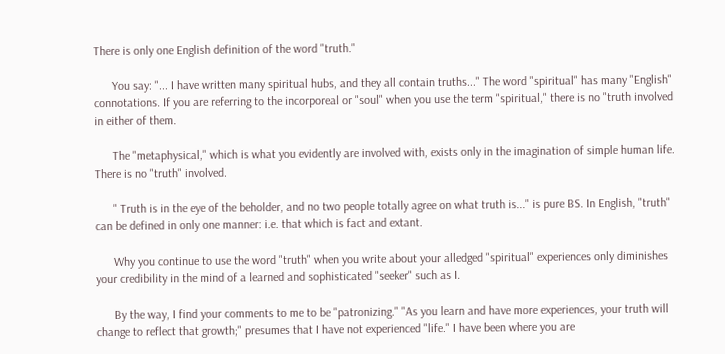There is only one English definition of the word "truth."

      You say: "... I have written many spiritual hubs, and they all contain truths..." The word "spiritual" has many "English" connotations. If you are referring to the incorporeal or "soul" when you use the term "spiritual," there is no "truth involved in either of them.

      The "metaphysical," which is what you evidently are involved with, exists only in the imagination of simple human life. There is no "truth" involved.

      " Truth is in the eye of the beholder, and no two people totally agree on what truth is..." is pure BS. In English, "truth" can be defined in only one manner: i.e. that which is fact and extant.

      Why you continue to use the word "truth" when you write about your alledged "spiritual" experiences only diminishes your credibility in the mind of a learned and sophisticated "seeker" such as I.

      By the way, I find your comments to me to be "patronizing." "As you learn and have more experiences, your truth will change to reflect that growth;" presumes that I have not experienced "life." I have been where you are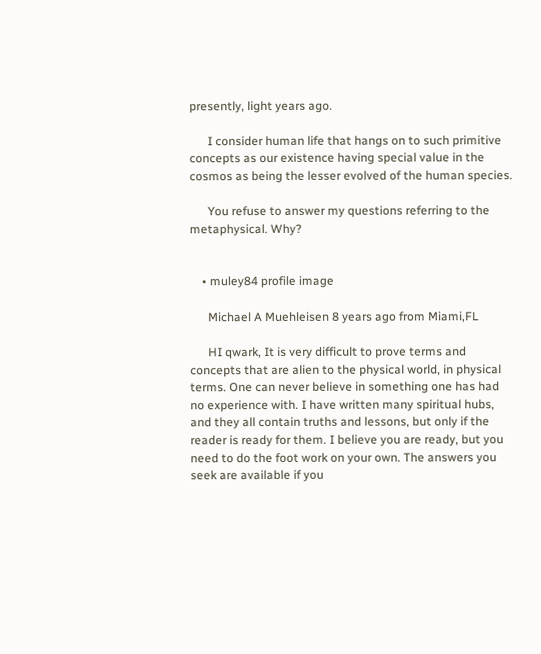presently, light years ago.

      I consider human life that hangs on to such primitive concepts as our existence having special value in the cosmos as being the lesser evolved of the human species.

      You refuse to answer my questions referring to the metaphysical. Why?


    • muley84 profile image

      Michael A Muehleisen 8 years ago from Miami,FL

      HI qwark, It is very difficult to prove terms and concepts that are alien to the physical world, in physical terms. One can never believe in something one has had no experience with. I have written many spiritual hubs, and they all contain truths and lessons, but only if the reader is ready for them. I believe you are ready, but you need to do the foot work on your own. The answers you seek are available if you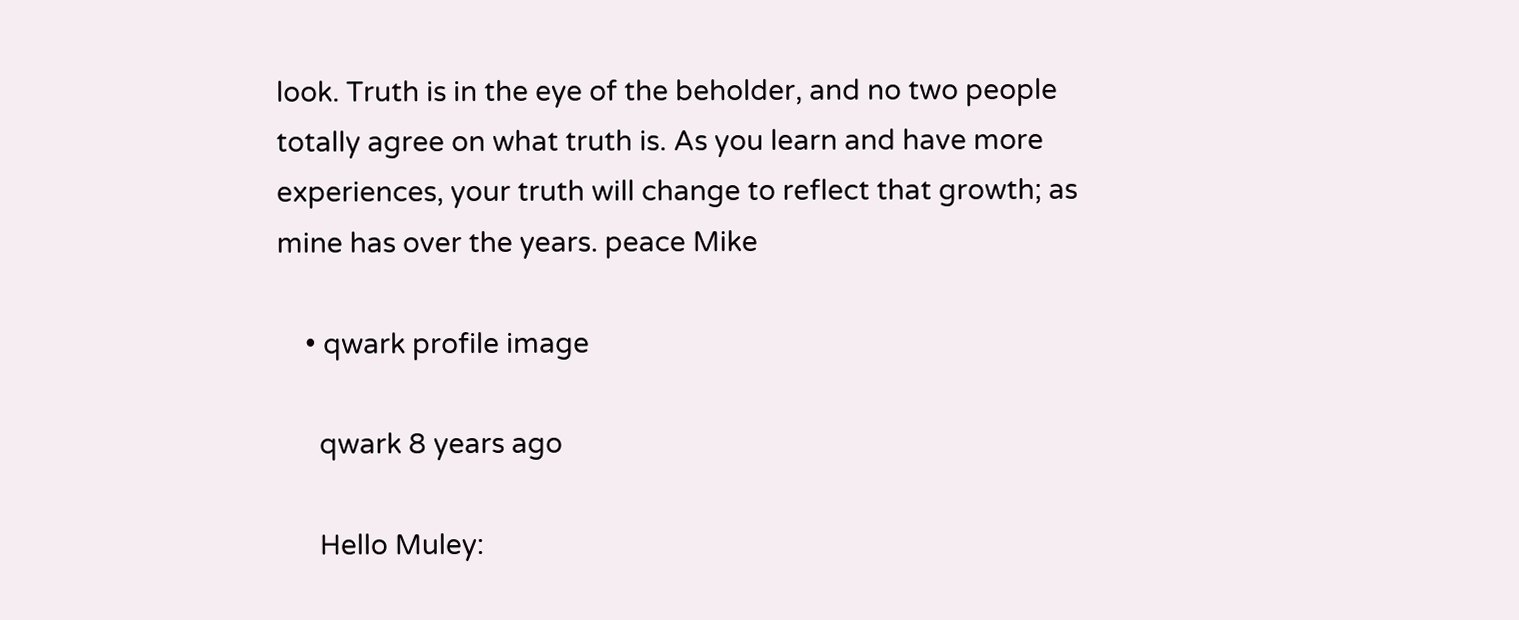look. Truth is in the eye of the beholder, and no two people totally agree on what truth is. As you learn and have more experiences, your truth will change to reflect that growth; as mine has over the years. peace Mike

    • qwark profile image

      qwark 8 years ago

      Hello Muley: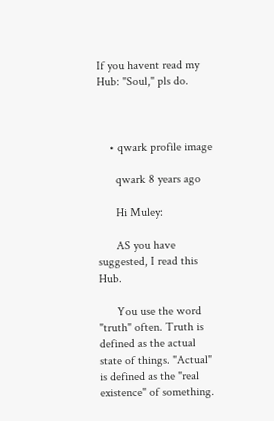If you havent read my Hub: "Soul," pls do.



    • qwark profile image

      qwark 8 years ago

      Hi Muley:

      AS you have suggested, I read this Hub.

      You use the word "truth" often. Truth is defined as the actual state of things. "Actual" is defined as the "real existence" of something.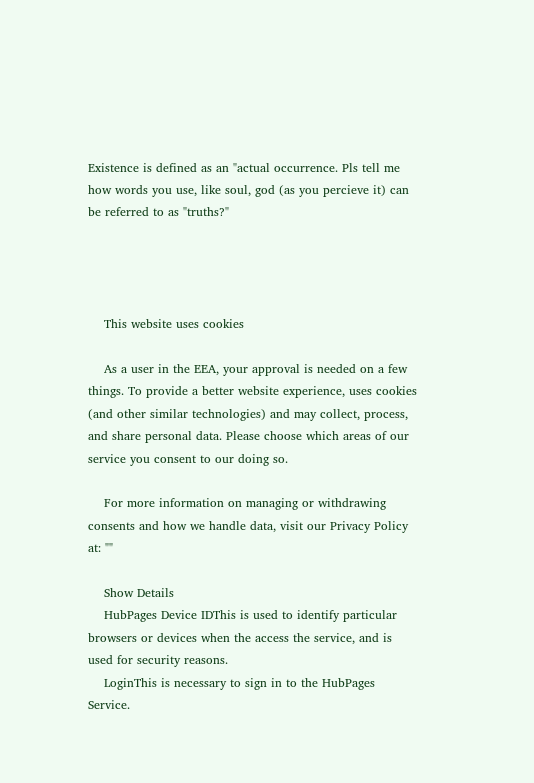Existence is defined as an "actual occurrence. Pls tell me how words you use, like soul, god (as you percieve it) can be referred to as "truths?"




    This website uses cookies

    As a user in the EEA, your approval is needed on a few things. To provide a better website experience, uses cookies (and other similar technologies) and may collect, process, and share personal data. Please choose which areas of our service you consent to our doing so.

    For more information on managing or withdrawing consents and how we handle data, visit our Privacy Policy at: ""

    Show Details
    HubPages Device IDThis is used to identify particular browsers or devices when the access the service, and is used for security reasons.
    LoginThis is necessary to sign in to the HubPages Service.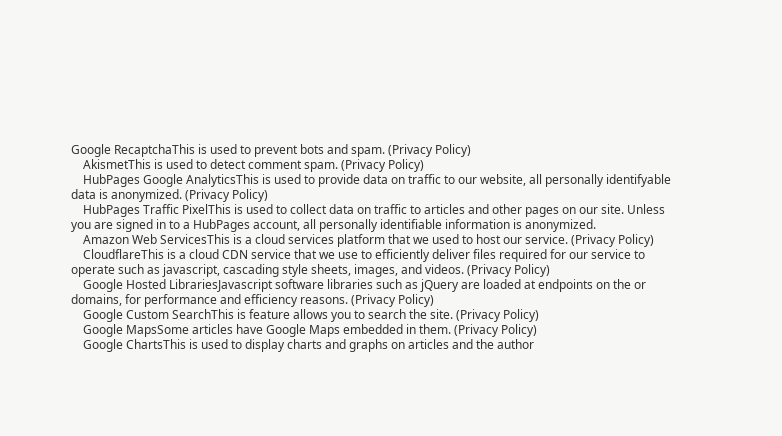Google RecaptchaThis is used to prevent bots and spam. (Privacy Policy)
    AkismetThis is used to detect comment spam. (Privacy Policy)
    HubPages Google AnalyticsThis is used to provide data on traffic to our website, all personally identifyable data is anonymized. (Privacy Policy)
    HubPages Traffic PixelThis is used to collect data on traffic to articles and other pages on our site. Unless you are signed in to a HubPages account, all personally identifiable information is anonymized.
    Amazon Web ServicesThis is a cloud services platform that we used to host our service. (Privacy Policy)
    CloudflareThis is a cloud CDN service that we use to efficiently deliver files required for our service to operate such as javascript, cascading style sheets, images, and videos. (Privacy Policy)
    Google Hosted LibrariesJavascript software libraries such as jQuery are loaded at endpoints on the or domains, for performance and efficiency reasons. (Privacy Policy)
    Google Custom SearchThis is feature allows you to search the site. (Privacy Policy)
    Google MapsSome articles have Google Maps embedded in them. (Privacy Policy)
    Google ChartsThis is used to display charts and graphs on articles and the author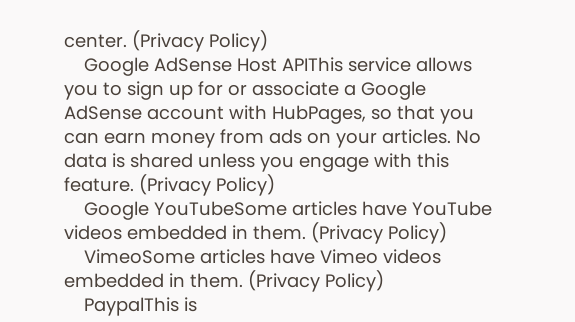center. (Privacy Policy)
    Google AdSense Host APIThis service allows you to sign up for or associate a Google AdSense account with HubPages, so that you can earn money from ads on your articles. No data is shared unless you engage with this feature. (Privacy Policy)
    Google YouTubeSome articles have YouTube videos embedded in them. (Privacy Policy)
    VimeoSome articles have Vimeo videos embedded in them. (Privacy Policy)
    PaypalThis is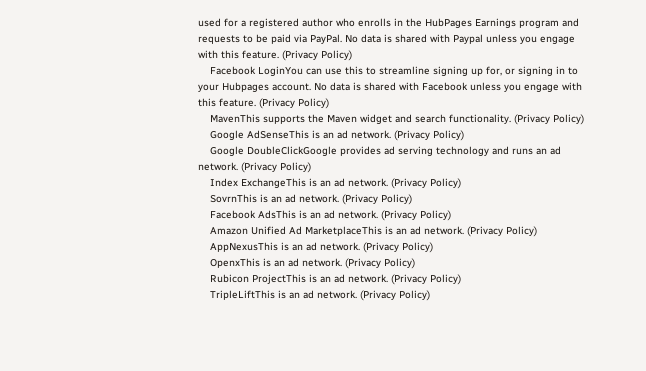used for a registered author who enrolls in the HubPages Earnings program and requests to be paid via PayPal. No data is shared with Paypal unless you engage with this feature. (Privacy Policy)
    Facebook LoginYou can use this to streamline signing up for, or signing in to your Hubpages account. No data is shared with Facebook unless you engage with this feature. (Privacy Policy)
    MavenThis supports the Maven widget and search functionality. (Privacy Policy)
    Google AdSenseThis is an ad network. (Privacy Policy)
    Google DoubleClickGoogle provides ad serving technology and runs an ad network. (Privacy Policy)
    Index ExchangeThis is an ad network. (Privacy Policy)
    SovrnThis is an ad network. (Privacy Policy)
    Facebook AdsThis is an ad network. (Privacy Policy)
    Amazon Unified Ad MarketplaceThis is an ad network. (Privacy Policy)
    AppNexusThis is an ad network. (Privacy Policy)
    OpenxThis is an ad network. (Privacy Policy)
    Rubicon ProjectThis is an ad network. (Privacy Policy)
    TripleLiftThis is an ad network. (Privacy Policy)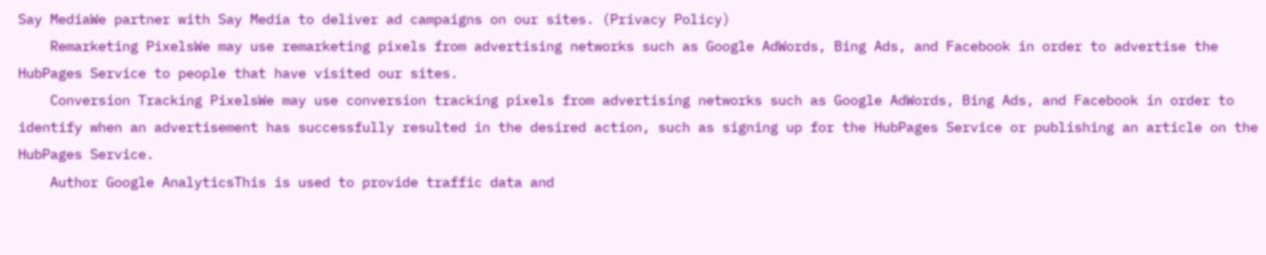Say MediaWe partner with Say Media to deliver ad campaigns on our sites. (Privacy Policy)
    Remarketing PixelsWe may use remarketing pixels from advertising networks such as Google AdWords, Bing Ads, and Facebook in order to advertise the HubPages Service to people that have visited our sites.
    Conversion Tracking PixelsWe may use conversion tracking pixels from advertising networks such as Google AdWords, Bing Ads, and Facebook in order to identify when an advertisement has successfully resulted in the desired action, such as signing up for the HubPages Service or publishing an article on the HubPages Service.
    Author Google AnalyticsThis is used to provide traffic data and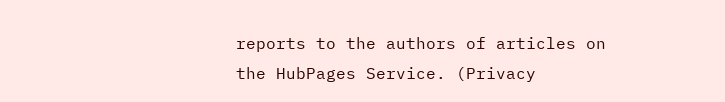reports to the authors of articles on the HubPages Service. (Privacy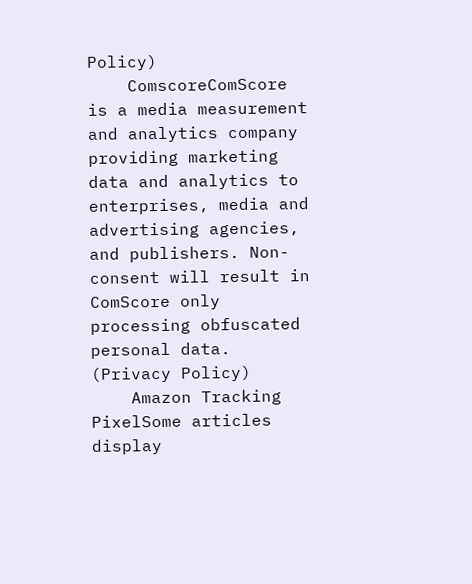Policy)
    ComscoreComScore is a media measurement and analytics company providing marketing data and analytics to enterprises, media and advertising agencies, and publishers. Non-consent will result in ComScore only processing obfuscated personal data. (Privacy Policy)
    Amazon Tracking PixelSome articles display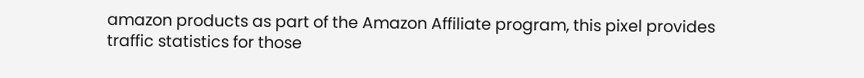amazon products as part of the Amazon Affiliate program, this pixel provides traffic statistics for those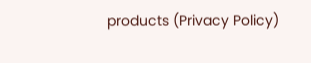products (Privacy Policy)